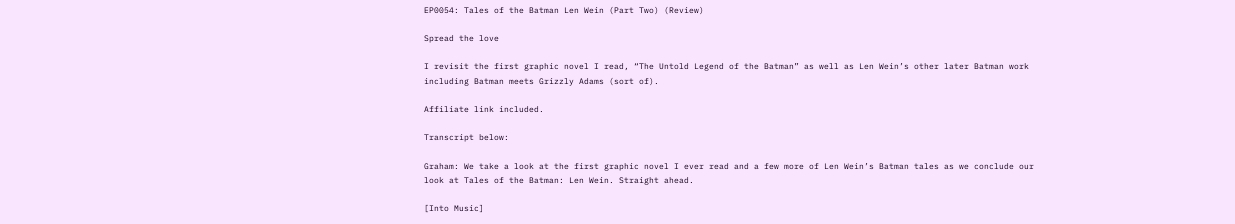EP0054: Tales of the Batman Len Wein (Part Two) (Review)

Spread the love

I revisit the first graphic novel I read, “The Untold Legend of the Batman” as well as Len Wein’s other later Batman work including Batman meets Grizzly Adams (sort of).

Affiliate link included.

Transcript below:

Graham: We take a look at the first graphic novel I ever read and a few more of Len Wein’s Batman tales as we conclude our look at Tales of the Batman: Len Wein. Straight ahead.

[Into Music]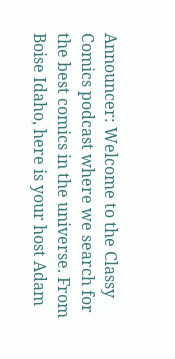Announcer: Welcome to the Classy Comics podcast where we search for the best comics in the universe. From Boise Idaho, here is your host Adam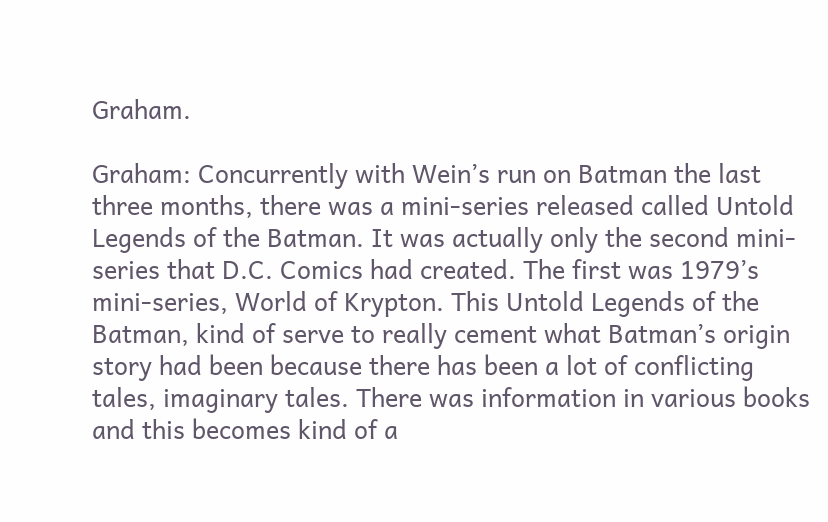Graham.

Graham: Concurrently with Wein’s run on Batman the last three months, there was a mini-series released called Untold Legends of the Batman. It was actually only the second mini-series that D.C. Comics had created. The first was 1979’s mini-series, World of Krypton. This Untold Legends of the Batman, kind of serve to really cement what Batman’s origin story had been because there has been a lot of conflicting tales, imaginary tales. There was information in various books and this becomes kind of a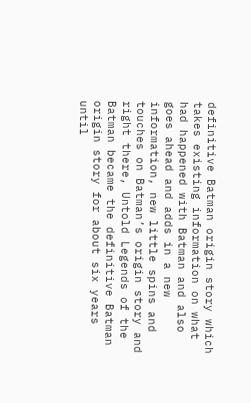definitive Batman origin story which takes existing information on what had happened with Batman and also goes ahead and adds in a new information, new little spins and touches on Batman’s origin story and right there, Untold Legends of the Batman became the definitive Batman origin story for about six years until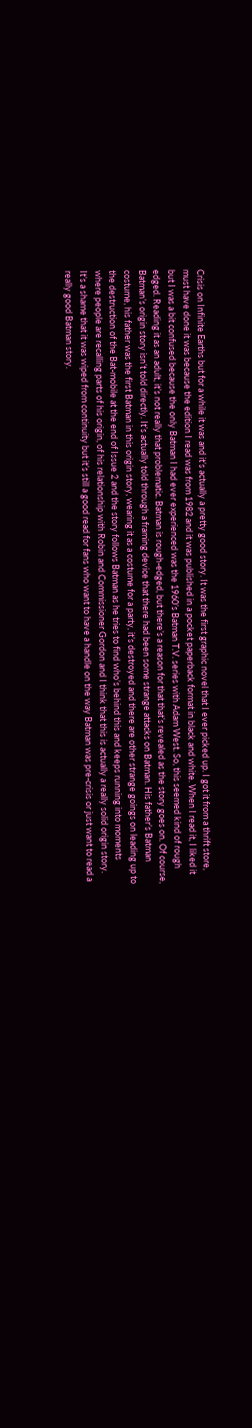Crisis on Infinite Earths but for a while it was and it’s actually a pretty good story. It was the first graphic novel that I ever picked up. I got it from a thrift store, must have done it was because the edition I read was from 1982 and it was published in a pocket paperback format in black and white. When I read it, I liked it but I was a bit confused because the only Batman I had ever experienced was the 1960’s Batman T.V. series with Adam West. So, this seemed kind of rough edged. Reading it as an adult, it’s not really that problematic. Batman is rough-edged, but there’s a reason for that that’s revealed as the story goes on. Of course, Batman’s origin story isn’t told directly. It’s actually told through a framing device that there had been some strange attacks on Batman. His father’s Batman costume, his father was the first Batman in this origin story, wearing it as a costume for a party, it’s destroyed and there are other strange goings on leading up to the destruction of the Bat-mobile at the end of Issue 2 and the story follows Batman as he tries to find who’s behind this and keeps running into moments where people are recalling parts of his origin, of his relationship with Robin and Commissioner Gordon and I think that this is actually a really solid origin story. It’s a shame that it was wiped from continuity but it’s still a good read for fans who want to have a handle on the way Batman was pre-crisis or just want to read a really good Batman story.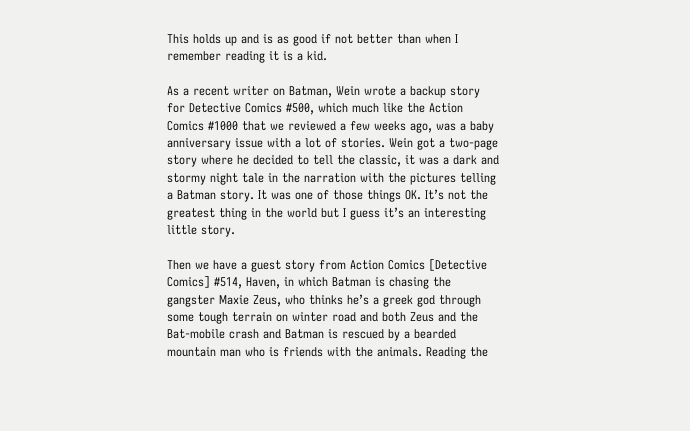This holds up and is as good if not better than when I remember reading it is a kid.

As a recent writer on Batman, Wein wrote a backup story for Detective Comics #500, which much like the Action Comics #1000 that we reviewed a few weeks ago, was a baby anniversary issue with a lot of stories. Wein got a two-page story where he decided to tell the classic, it was a dark and stormy night tale in the narration with the pictures telling a Batman story. It was one of those things OK. It’s not the greatest thing in the world but I guess it’s an interesting little story.

Then we have a guest story from Action Comics [Detective Comics] #514, Haven, in which Batman is chasing the gangster Maxie Zeus, who thinks he’s a greek god through some tough terrain on winter road and both Zeus and the Bat-mobile crash and Batman is rescued by a bearded mountain man who is friends with the animals. Reading the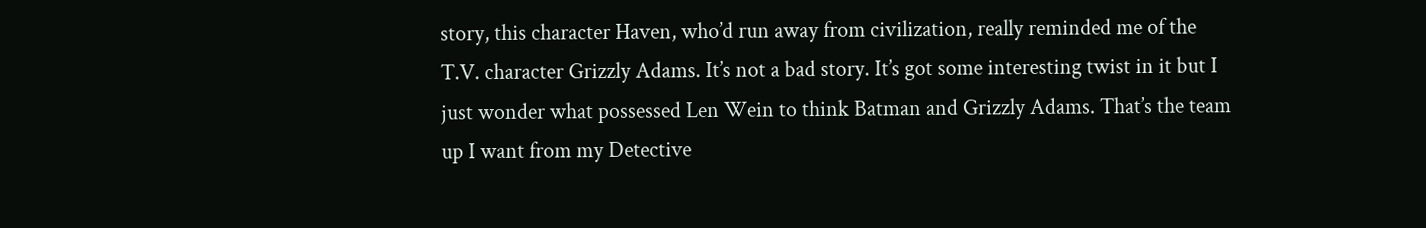story, this character Haven, who’d run away from civilization, really reminded me of the T.V. character Grizzly Adams. It’s not a bad story. It’s got some interesting twist in it but I just wonder what possessed Len Wein to think Batman and Grizzly Adams. That’s the team up I want from my Detective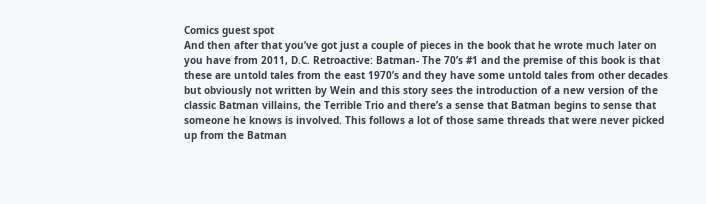Comics guest spot
And then after that you’ve got just a couple of pieces in the book that he wrote much later on you have from 2011, D.C. Retroactive: Batman- The 70’s #1 and the premise of this book is that these are untold tales from the east 1970’s and they have some untold tales from other decades but obviously not written by Wein and this story sees the introduction of a new version of the classic Batman villains, the Terrible Trio and there’s a sense that Batman begins to sense that someone he knows is involved. This follows a lot of those same threads that were never picked up from the Batman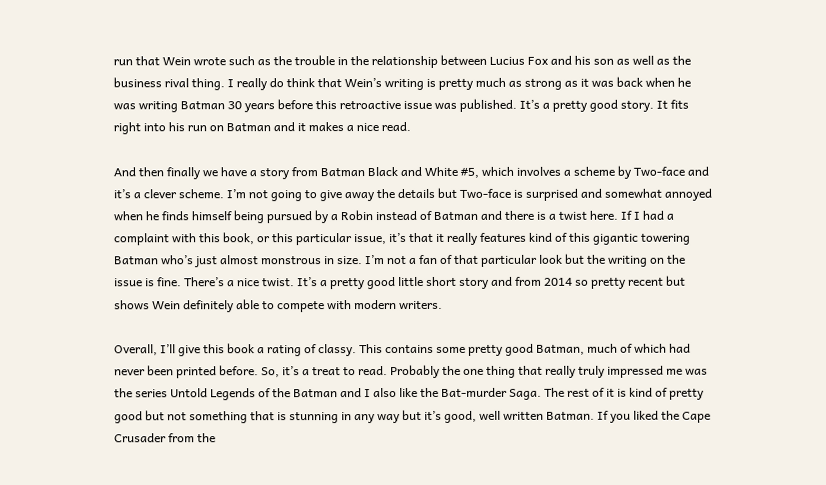run that Wein wrote such as the trouble in the relationship between Lucius Fox and his son as well as the business rival thing. I really do think that Wein’s writing is pretty much as strong as it was back when he was writing Batman 30 years before this retroactive issue was published. It’s a pretty good story. It fits right into his run on Batman and it makes a nice read.

And then finally we have a story from Batman Black and White #5, which involves a scheme by Two-face and it’s a clever scheme. I’m not going to give away the details but Two-face is surprised and somewhat annoyed when he finds himself being pursued by a Robin instead of Batman and there is a twist here. If I had a complaint with this book, or this particular issue, it’s that it really features kind of this gigantic towering Batman who’s just almost monstrous in size. I’m not a fan of that particular look but the writing on the issue is fine. There’s a nice twist. It’s a pretty good little short story and from 2014 so pretty recent but shows Wein definitely able to compete with modern writers.

Overall, I’ll give this book a rating of classy. This contains some pretty good Batman, much of which had never been printed before. So, it’s a treat to read. Probably the one thing that really truly impressed me was the series Untold Legends of the Batman and I also like the Bat-murder Saga. The rest of it is kind of pretty good but not something that is stunning in any way but it’s good, well written Batman. If you liked the Cape Crusader from the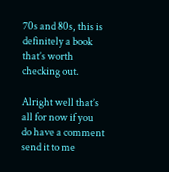70s and 80s, this is definitely a book that’s worth checking out.

Alright well that’s all for now if you do have a comment send it to me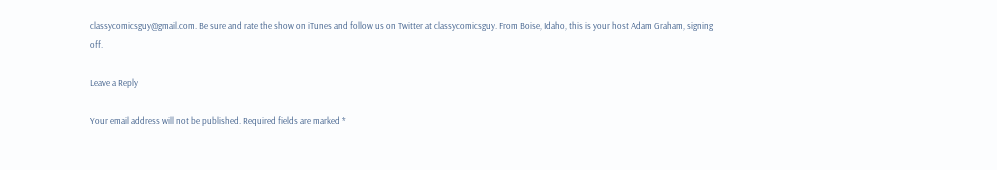classycomicsguy@gmail.com. Be sure and rate the show on iTunes and follow us on Twitter at classycomicsguy. From Boise, Idaho, this is your host Adam Graham, signing off.

Leave a Reply

Your email address will not be published. Required fields are marked *